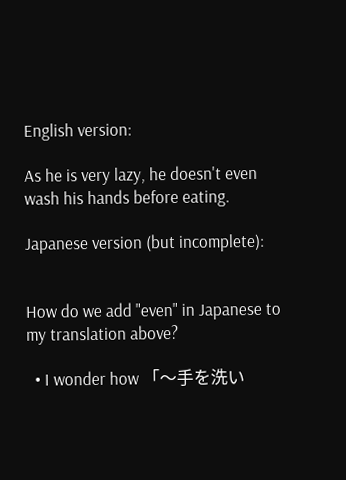English version:

As he is very lazy, he doesn't even wash his hands before eating.

Japanese version (but incomplete):


How do we add "even" in Japanese to my translation above?

  • I wonder how 「〜手を洗い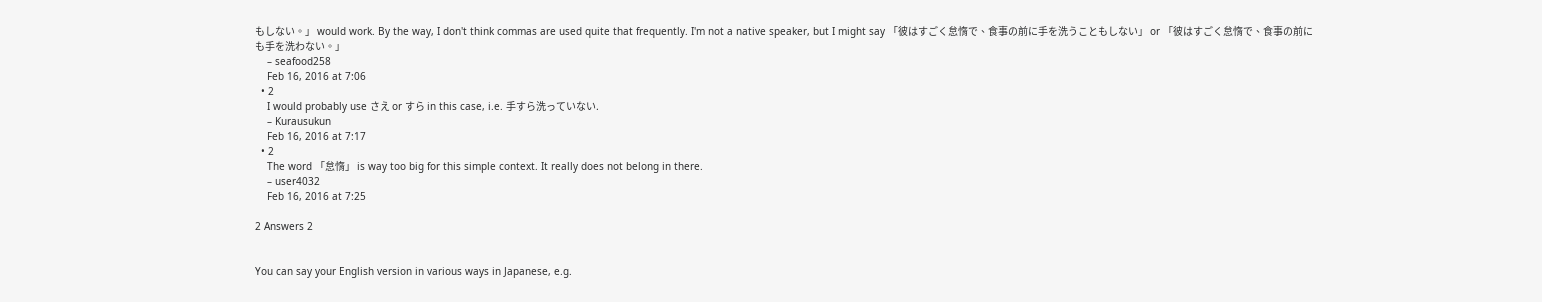もしない。」 would work. By the way, I don't think commas are used quite that frequently. I'm not a native speaker, but I might say 「彼はすごく怠惰で、食事の前に手を洗うこともしない」 or 「彼はすごく怠惰で、食事の前にも手を洗わない。」
    – seafood258
    Feb 16, 2016 at 7:06
  • 2
    I would probably use さえ or すら in this case, i.e. 手すら洗っていない.
    – Kurausukun
    Feb 16, 2016 at 7:17
  • 2
    The word 「怠惰」 is way too big for this simple context. It really does not belong in there.
    – user4032
    Feb 16, 2016 at 7:25

2 Answers 2


You can say your English version in various ways in Japanese, e.g.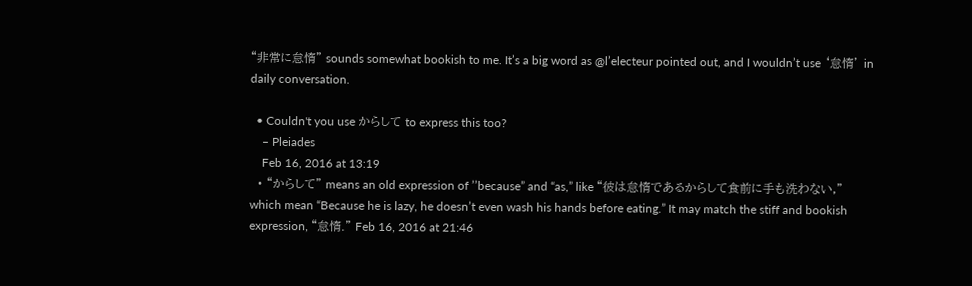“非常に怠惰” sounds somewhat bookish to me. It’s a big word as @l’electeur pointed out, and I wouldn’t use ‘怠惰’ in daily conversation.

  • Couldn't you use からして to express this too?
    – Pleiades
    Feb 16, 2016 at 13:19
  • “からして” means an old expression of ’’because” and “as,” like “彼は怠惰であるからして食前に手も洗わない,” which mean “Because he is lazy, he doesn’t even wash his hands before eating.” It may match the stiff and bookish expression, “怠惰.” Feb 16, 2016 at 21:46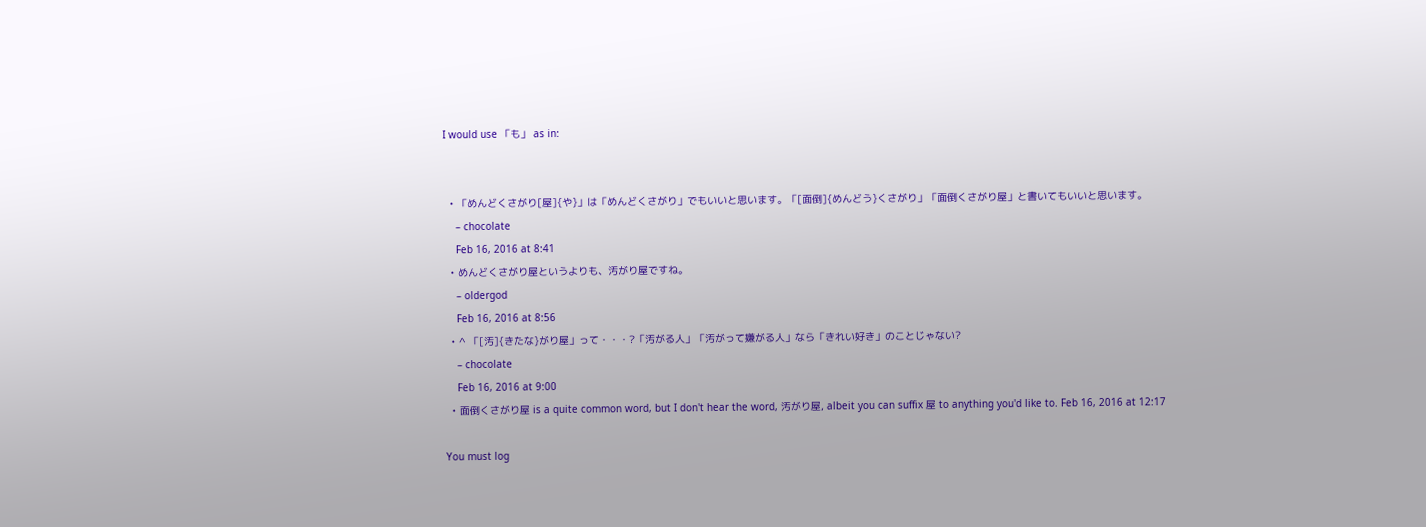I would use 「も」 as in:


  • 「めんどくさがり[屋]{や}」は「めんどくさがり」でもいいと思います。「[面倒]{めんどう}くさがり」「面倒くさがり屋」と書いてもいいと思います。
    – chocolate
    Feb 16, 2016 at 8:41
  • めんどくさがり屋というよりも、汚がり屋ですね。
    – oldergod
    Feb 16, 2016 at 8:56
  • ^ 「[汚]{きたな}がり屋」って・・・?「汚がる人」「汚がって嫌がる人」なら「きれい好き」のことじゃない?
    – chocolate
    Feb 16, 2016 at 9:00
  • 面倒くさがり屋 is a quite common word, but I don't hear the word, 汚がり屋, albeit you can suffix 屋 to anything you'd like to. Feb 16, 2016 at 12:17

You must log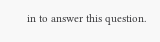in to answer this question.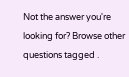Not the answer you're looking for? Browse other questions tagged .